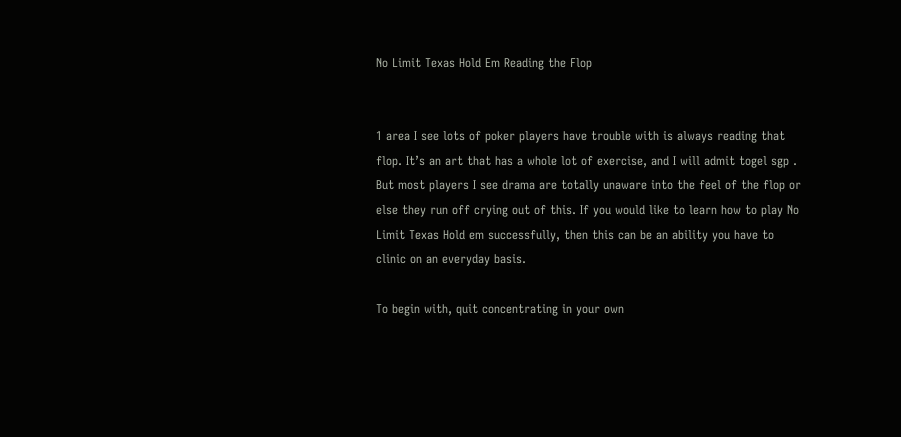No Limit Texas Hold Em Reading the Flop


1 area I see lots of poker players have trouble with is always reading that flop. It’s an art that has a whole lot of exercise, and I will admit togel sgp . But most players I see drama are totally unaware into the feel of the flop or else they run off crying out of this. If you would like to learn how to play No Limit Texas Hold em successfully, then this can be an ability you have to clinic on an everyday basis.

To begin with, quit concentrating in your own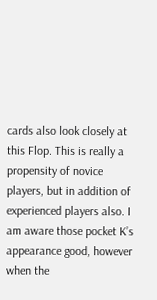cards also look closely at this Flop. This is really a propensity of novice players, but in addition of experienced players also. I am aware those pocket K’s appearance good, however when the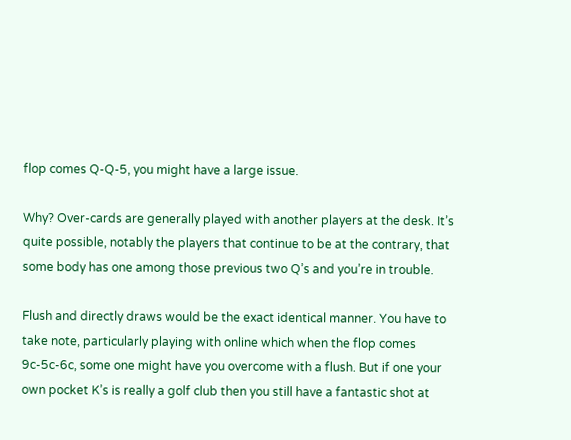flop comes Q-Q-5, you might have a large issue.

Why? Over-cards are generally played with another players at the desk. It’s quite possible, notably the players that continue to be at the contrary, that some body has one among those previous two Q’s and you’re in trouble.

Flush and directly draws would be the exact identical manner. You have to take note, particularly playing with online which when the flop comes 9c-5c-6c, some one might have you overcome with a flush. But if one your own pocket K’s is really a golf club then you still have a fantastic shot at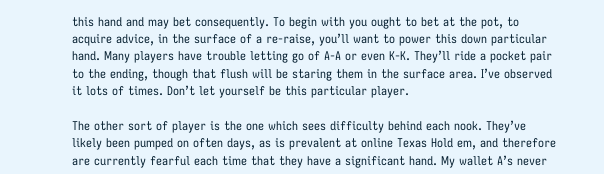this hand and may bet consequently. To begin with you ought to bet at the pot, to acquire advice, in the surface of a re-raise, you’ll want to power this down particular hand. Many players have trouble letting go of A-A or even K-K. They’ll ride a pocket pair to the ending, though that flush will be staring them in the surface area. I’ve observed it lots of times. Don’t let yourself be this particular player.

The other sort of player is the one which sees difficulty behind each nook. They’ve likely been pumped on often days, as is prevalent at online Texas Hold em, and therefore are currently fearful each time that they have a significant hand. My wallet A’s never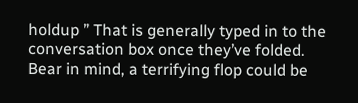holdup ” That is generally typed in to the conversation box once they’ve folded. Bear in mind, a terrifying flop could be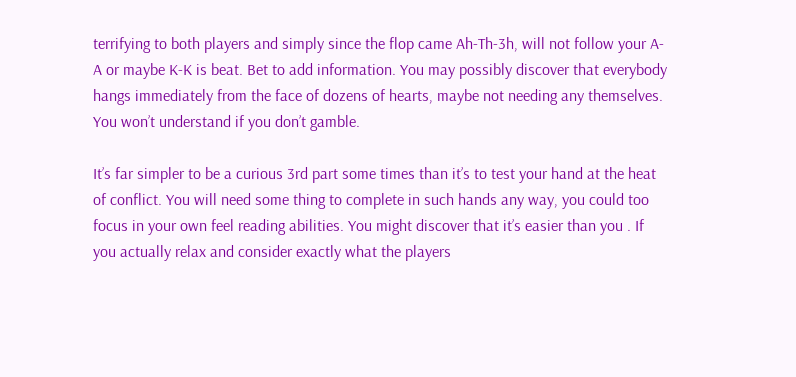terrifying to both players and simply since the flop came Ah-Th-3h, will not follow your A-A or maybe K-K is beat. Bet to add information. You may possibly discover that everybody hangs immediately from the face of dozens of hearts, maybe not needing any themselves. You won’t understand if you don’t gamble.

It’s far simpler to be a curious 3rd part some times than it’s to test your hand at the heat of conflict. You will need some thing to complete in such hands any way, you could too focus in your own feel reading abilities. You might discover that it’s easier than you . If you actually relax and consider exactly what the players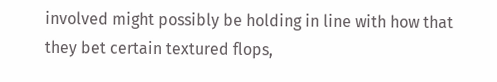involved might possibly be holding in line with how that they bet certain textured flops,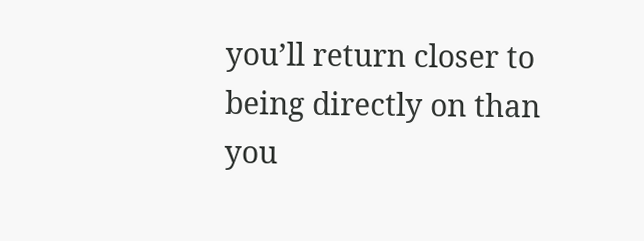you’ll return closer to being directly on than you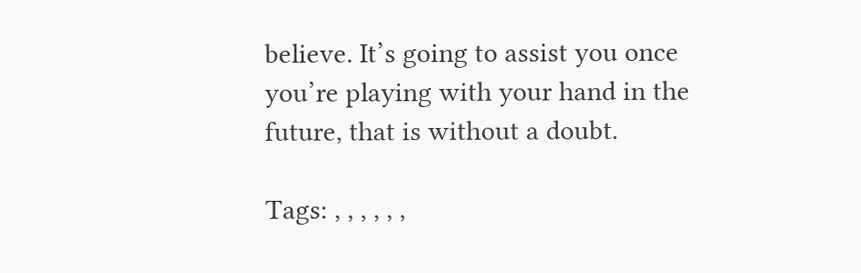believe. It’s going to assist you once you’re playing with your hand in the future, that is without a doubt.

Tags: , , , , , ,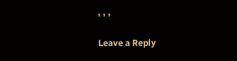, , ,

Leave a Reply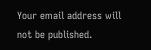Your email address will not be published.